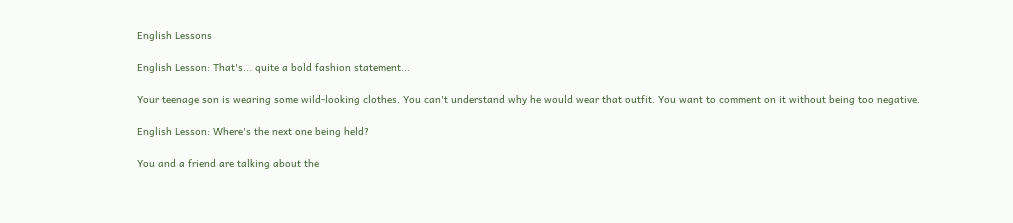English Lessons

English Lesson: That's... quite a bold fashion statement...

Your teenage son is wearing some wild-looking clothes. You can't understand why he would wear that outfit. You want to comment on it without being too negative.

English Lesson: Where's the next one being held?

You and a friend are talking about the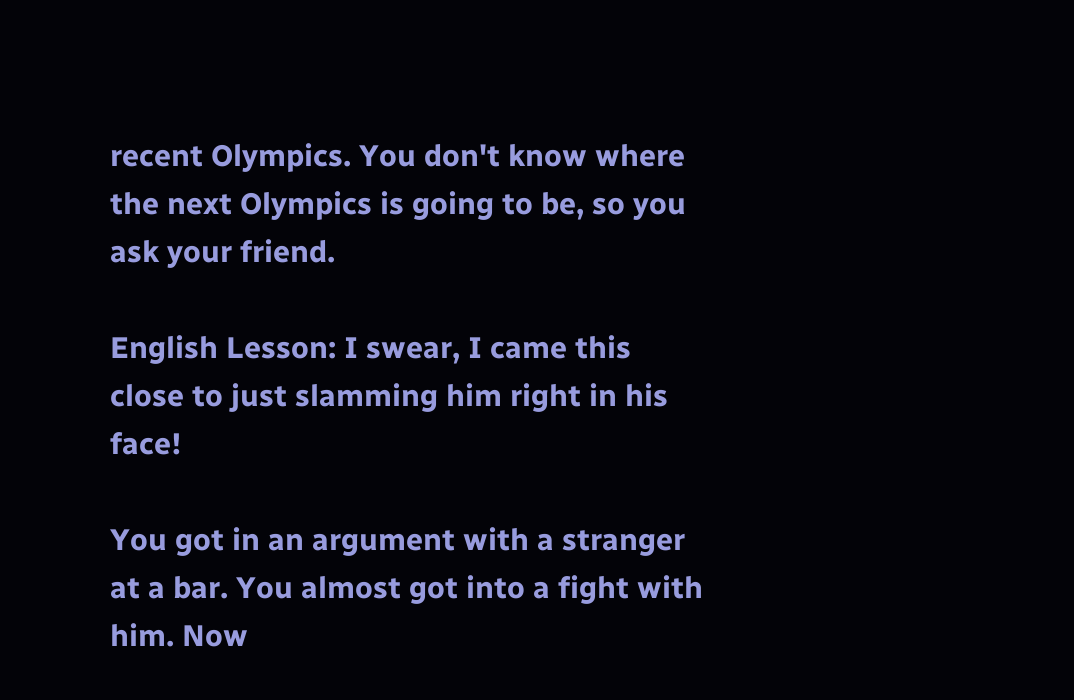recent Olympics. You don't know where the next Olympics is going to be, so you ask your friend.

English Lesson: I swear, I came this close to just slamming him right in his face!

You got in an argument with a stranger at a bar. You almost got into a fight with him. Now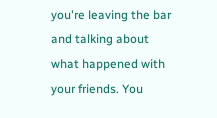you're leaving the bar and talking about what happened with your friends. You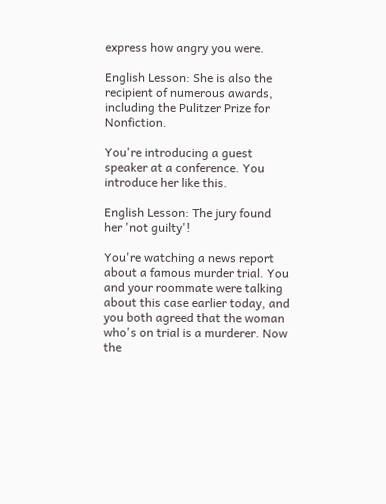express how angry you were.

English Lesson: She is also the recipient of numerous awards, including the Pulitzer Prize for Nonfiction.

You're introducing a guest speaker at a conference. You introduce her like this.

English Lesson: The jury found her 'not guilty'!

You're watching a news report about a famous murder trial. You and your roommate were talking about this case earlier today, and you both agreed that the woman who's on trial is a murderer. Now the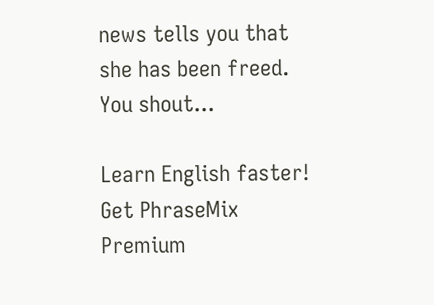news tells you that she has been freed. You shout...

Learn English faster! Get PhraseMix Premium